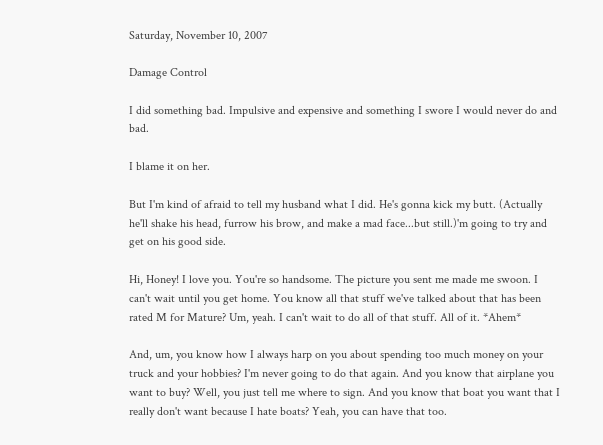Saturday, November 10, 2007

Damage Control

I did something bad. Impulsive and expensive and something I swore I would never do and bad.

I blame it on her.

But I'm kind of afraid to tell my husband what I did. He's gonna kick my butt. (Actually he'll shake his head, furrow his brow, and make a mad face...but still.)'m going to try and get on his good side.

Hi, Honey! I love you. You're so handsome. The picture you sent me made me swoon. I can't wait until you get home. You know all that stuff we've talked about that has been rated M for Mature? Um, yeah. I can't wait to do all of that stuff. All of it. *Ahem*

And, um, you know how I always harp on you about spending too much money on your truck and your hobbies? I'm never going to do that again. And you know that airplane you want to buy? Well, you just tell me where to sign. And you know that boat you want that I really don't want because I hate boats? Yeah, you can have that too.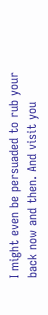I might even be persuaded to rub your back now and then. And visit you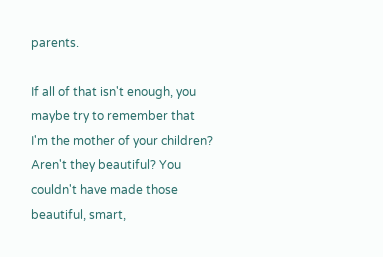parents.

If all of that isn't enough, you maybe try to remember that I'm the mother of your children? Aren't they beautiful? You couldn't have made those beautiful, smart,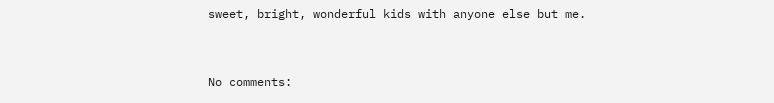sweet, bright, wonderful kids with anyone else but me.


No comments: